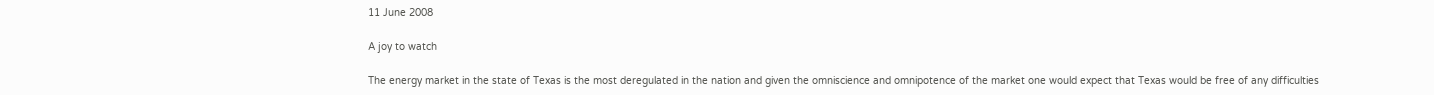11 June 2008

A joy to watch

The energy market in the state of Texas is the most deregulated in the nation and given the omniscience and omnipotence of the market one would expect that Texas would be free of any difficulties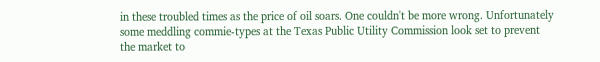in these troubled times as the price of oil soars. One couldn't be more wrong. Unfortunately some meddling commie-types at the Texas Public Utility Commission look set to prevent the market to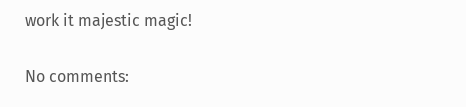work it majestic magic!

No comments: